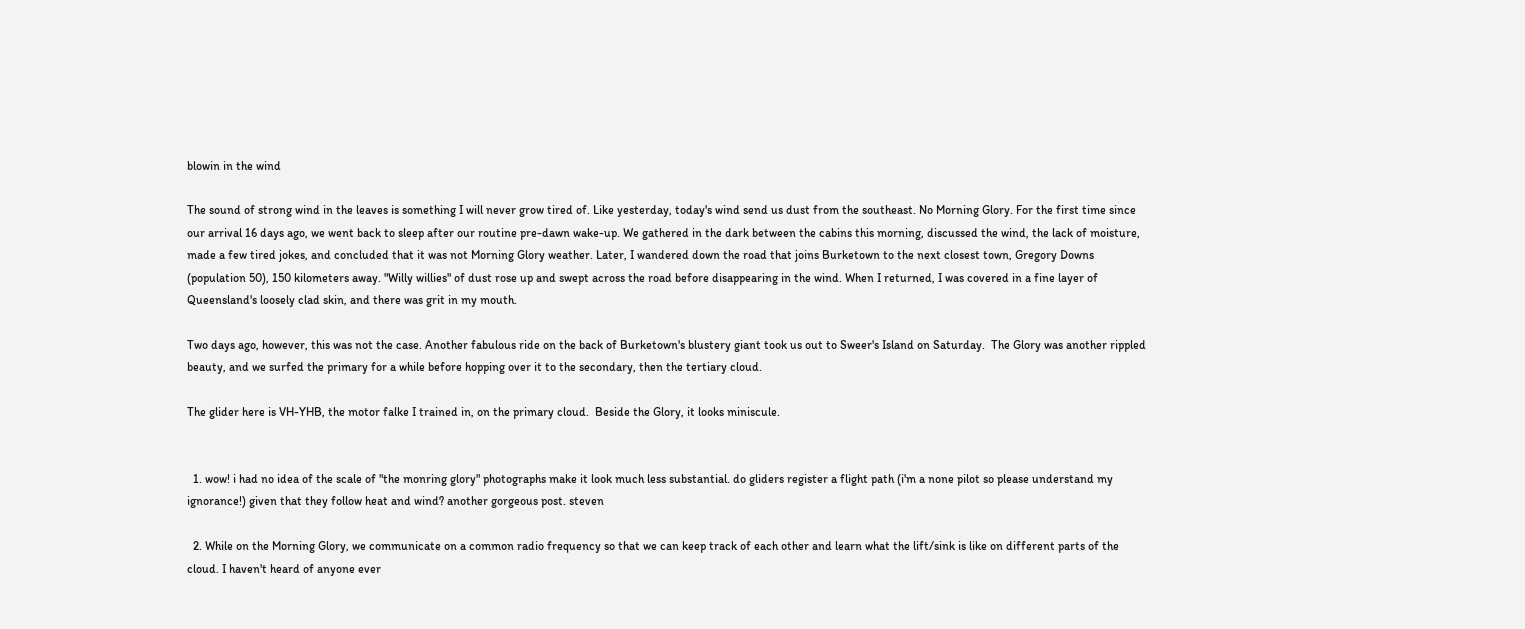blowin in the wind

The sound of strong wind in the leaves is something I will never grow tired of. Like yesterday, today's wind send us dust from the southeast. No Morning Glory. For the first time since our arrival 16 days ago, we went back to sleep after our routine pre-dawn wake-up. We gathered in the dark between the cabins this morning, discussed the wind, the lack of moisture, made a few tired jokes, and concluded that it was not Morning Glory weather. Later, I wandered down the road that joins Burketown to the next closest town, Gregory Downs (population 50), 150 kilometers away. "Willy willies" of dust rose up and swept across the road before disappearing in the wind. When I returned, I was covered in a fine layer of Queensland's loosely clad skin, and there was grit in my mouth.

Two days ago, however, this was not the case. Another fabulous ride on the back of Burketown's blustery giant took us out to Sweer's Island on Saturday.  The Glory was another rippled beauty, and we surfed the primary for a while before hopping over it to the secondary, then the tertiary cloud.

The glider here is VH-YHB, the motor falke I trained in, on the primary cloud.  Beside the Glory, it looks miniscule.


  1. wow! i had no idea of the scale of "the monring glory" photographs make it look much less substantial. do gliders register a flight path (i'm a none pilot so please understand my ignorance!) given that they follow heat and wind? another gorgeous post. steven

  2. While on the Morning Glory, we communicate on a common radio frequency so that we can keep track of each other and learn what the lift/sink is like on different parts of the cloud. I haven't heard of anyone ever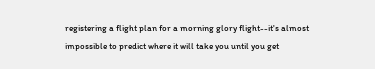registering a flight plan for a morning glory flight--it's almost impossible to predict where it will take you until you get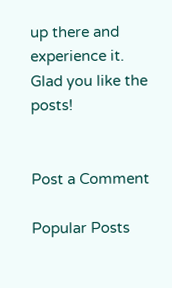up there and experience it. Glad you like the posts!


Post a Comment

Popular Posts